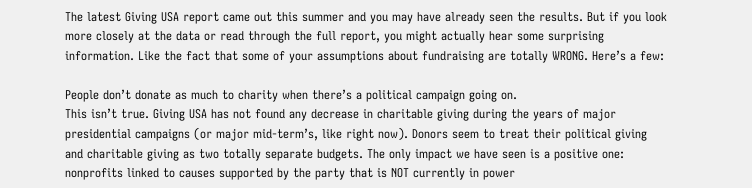The latest Giving USA report came out this summer and you may have already seen the results. But if you look more closely at the data or read through the full report, you might actually hear some surprising information. Like the fact that some of your assumptions about fundraising are totally WRONG. Here’s a few:

People don’t donate as much to charity when there’s a political campaign going on.
This isn’t true. Giving USA has not found any decrease in charitable giving during the years of major presidential campaigns (or major mid-term’s, like right now). Donors seem to treat their political giving and charitable giving as two totally separate budgets. The only impact we have seen is a positive one: nonprofits linked to causes supported by the party that is NOT currently in power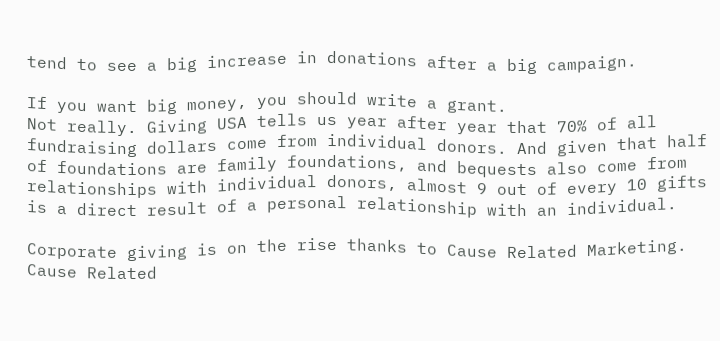tend to see a big increase in donations after a big campaign.

If you want big money, you should write a grant.
Not really. Giving USA tells us year after year that 70% of all fundraising dollars come from individual donors. And given that half of foundations are family foundations, and bequests also come from relationships with individual donors, almost 9 out of every 10 gifts is a direct result of a personal relationship with an individual.

Corporate giving is on the rise thanks to Cause Related Marketing.
Cause Related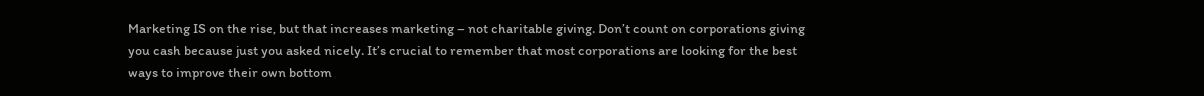Marketing IS on the rise, but that increases marketing – not charitable giving. Don’t count on corporations giving you cash because just you asked nicely. It’s crucial to remember that most corporations are looking for the best ways to improve their own bottom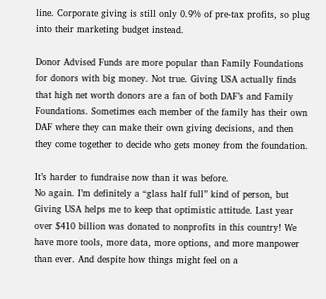line. Corporate giving is still only 0.9% of pre-tax profits, so plug into their marketing budget instead.

Donor Advised Funds are more popular than Family Foundations for donors with big money. Not true. Giving USA actually finds that high net worth donors are a fan of both DAF’s and Family Foundations. Sometimes each member of the family has their own DAF where they can make their own giving decisions, and then they come together to decide who gets money from the foundation.

It’s harder to fundraise now than it was before.
No again. I’m definitely a “glass half full” kind of person, but Giving USA helps me to keep that optimistic attitude. Last year over $410 billion was donated to nonprofits in this country! We have more tools, more data, more options, and more manpower than ever. And despite how things might feel on a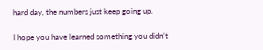hard day, the numbers just keep going up.

I hope you have learned something you didn’t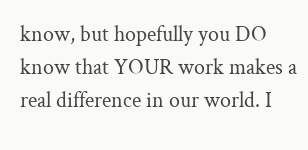know, but hopefully you DO know that YOUR work makes a real difference in our world. I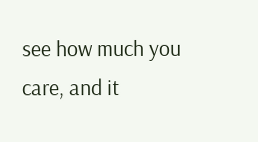see how much you care, and it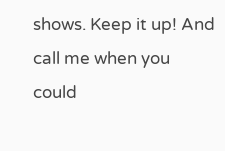shows. Keep it up! And call me when you could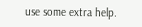use some extra help.